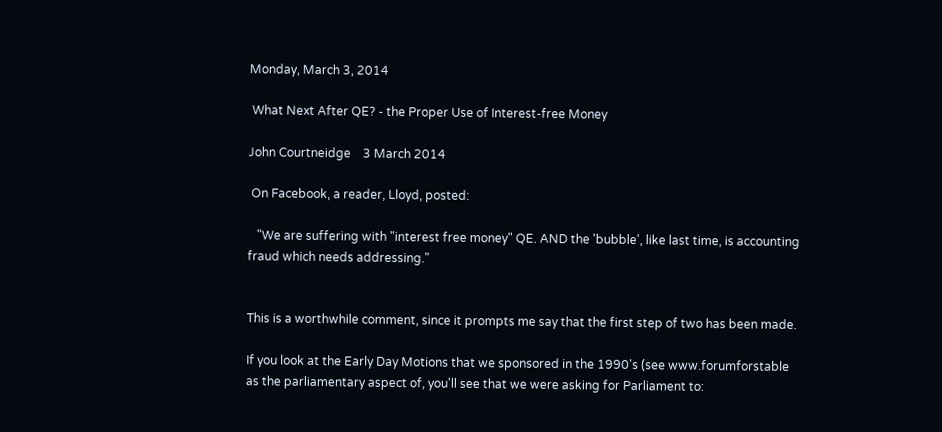Monday, March 3, 2014

 What Next After QE? - the Proper Use of Interest-free Money

John Courtneidge    3 March 2014

 On Facebook, a reader, Lloyd, posted:

   "We are suffering with "interest free money" QE. AND the 'bubble', like last time, is accounting fraud which needs addressing."


This is a worthwhile comment, since it prompts me say that the first step of two has been made.

If you look at the Early Day Motions that we sponsored in the 1990's (see www.forumforstable as the parliamentary aspect of, you'll see that we were asking for Parliament to: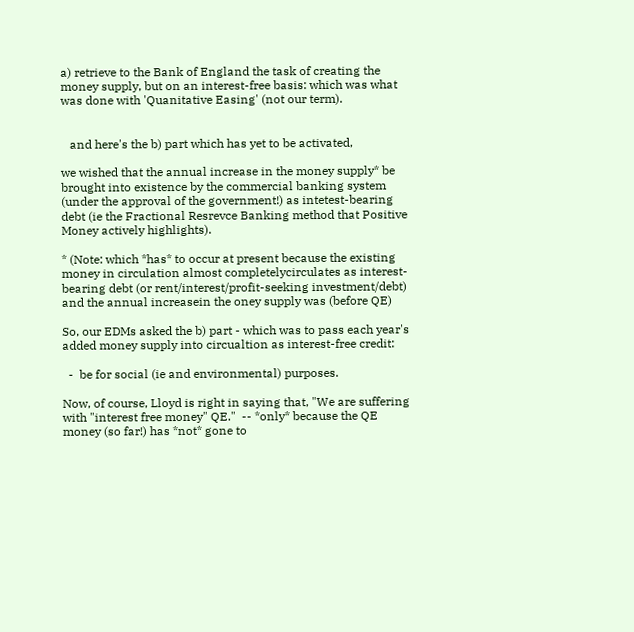a) retrieve to the Bank of England the task of creating the money supply, but on an interest-free basis: which was what was done with 'Quanitative Easing' (not our term).


   and here's the b) part which has yet to be activated,

we wished that the annual increase in the money supply* be brought into existence by the commercial banking system (under the approval of the government!) as intetest-bearing debt (ie the Fractional Resrevce Banking method that Positive Money actively highlights).

* (Note: which *has* to occur at present because the existing money in circulation almost completelycirculates as interest-bearing debt (or rent/interest/profit-seeking investment/debt) and the annual increasein the oney supply was (before QE)

So, our EDMs asked the b) part - which was to pass each year's added money supply into circualtion as interest-free credit:

  -  be for social (ie and environmental) purposes.

Now, of course, Lloyd is right in saying that, "We are suffering with "interest free money" QE."  -- *only* because the QE money (so far!) has *not* gone to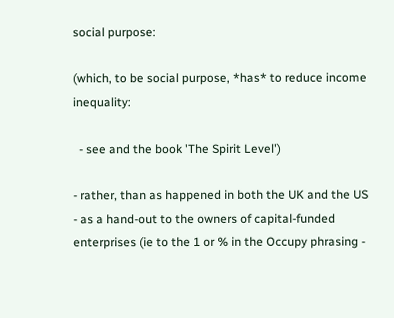social purpose:

(which, to be social purpose, *has* to reduce income inequality:

  - see and the book 'The Spirit Level')

- rather, than as happened in both the UK and the US - as a hand-out to the owners of capital-funded enterprises (ie to the 1 or % in the Occupy phrasing -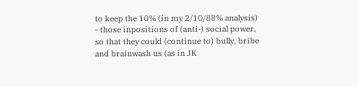to keep the 10% (in my 2/10/88% analysis) - those inpositions of (anti-) social power, so that they could (continue to) bully, bribe and brainwash us (as in JK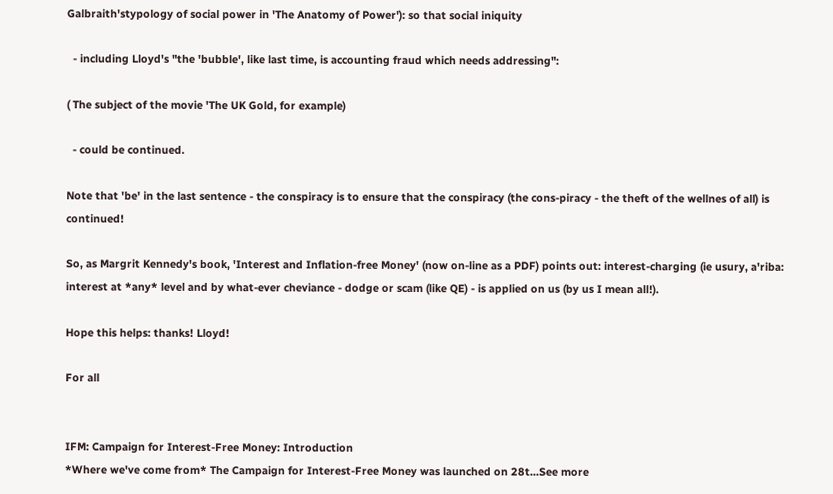Galbraith'stypology of social power in 'The Anatomy of Power'): so that social iniquity

  - including Lloyd's "the 'bubble', like last time, is accounting fraud which needs addressing":

( The subject of the movie 'The UK Gold, for example)

  - could be continued.

Note that 'be' in the last sentence - the conspiracy is to ensure that the conspiracy (the cons-piracy - the theft of the wellnes of all) is continued!

So, as Margrit Kennedy's book, 'Interest and Inflation-free Money' (now on-line as a PDF) points out: interest-charging (ie usury, a'riba: interest at *any* level and by what-ever cheviance - dodge or scam (like QE) - is applied on us (by us I mean all!).

Hope this helps: thanks! Lloyd!

For all


IFM: Campaign for Interest-Free Money: Introduction
*Where we've come from* The Campaign for Interest-Free Money was launched on 28t...See more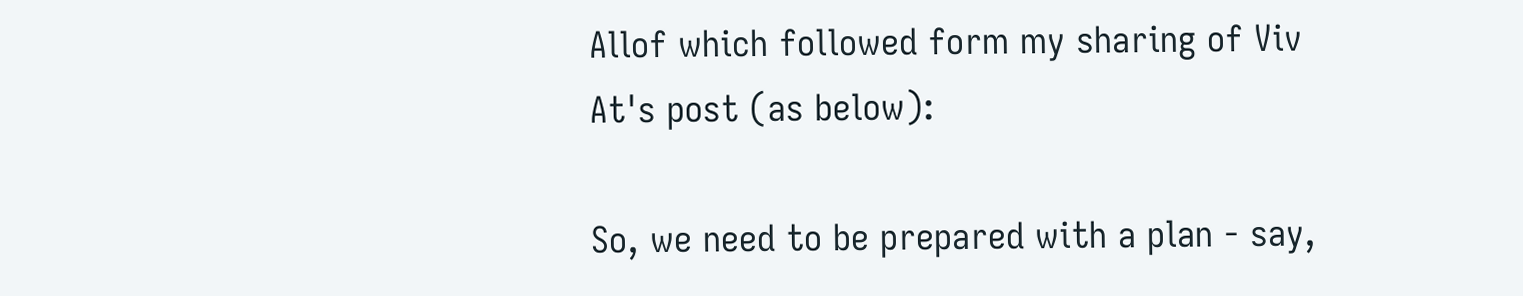Allof which followed form my sharing of Viv At's post (as below):

So, we need to be prepared with a plan - say,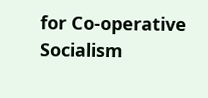for Co-operative Socialism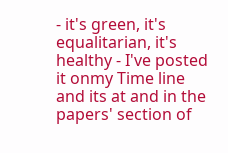- it's green, it's equalitarian, it's healthy - I've posted it onmy Time line and its at and in the papers' section of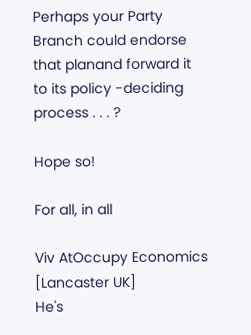Perhaps your Party Branch could endorse that planand forward it to its policy -deciding process . . . ?

Hope so!

For all, in all

Viv AtOccupy Economics [Lancaster UK]
He's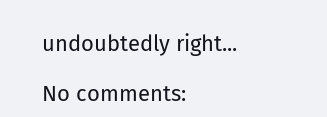undoubtedly right...

No comments: